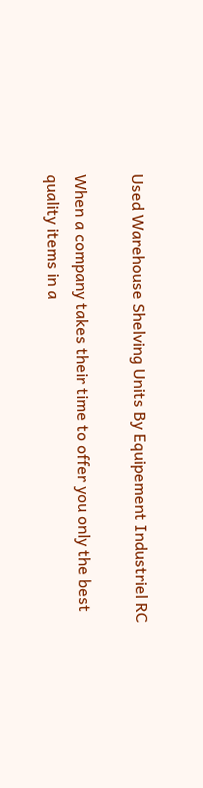Used Warehouse Shelving Units By Equipement Industriel RC

When a company takes their time to offer you only the best quality items in a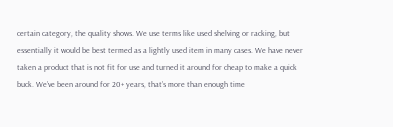certain category, the quality shows. We use terms like used shelving or racking, but essentially it would be best termed as a lightly used item in many cases. We have never taken a product that is not fit for use and turned it around for cheap to make a quick buck. We’ve been around for 20+ years, that’s more than enough time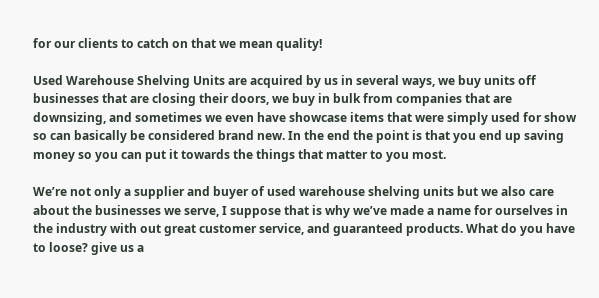for our clients to catch on that we mean quality!

Used Warehouse Shelving Units are acquired by us in several ways, we buy units off businesses that are closing their doors, we buy in bulk from companies that are downsizing, and sometimes we even have showcase items that were simply used for show so can basically be considered brand new. In the end the point is that you end up saving money so you can put it towards the things that matter to you most.

We’re not only a supplier and buyer of used warehouse shelving units but we also care about the businesses we serve, I suppose that is why we’ve made a name for ourselves in the industry with out great customer service, and guaranteed products. What do you have to loose? give us a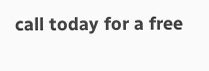call today for a free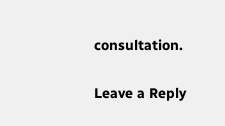consultation.

Leave a Reply